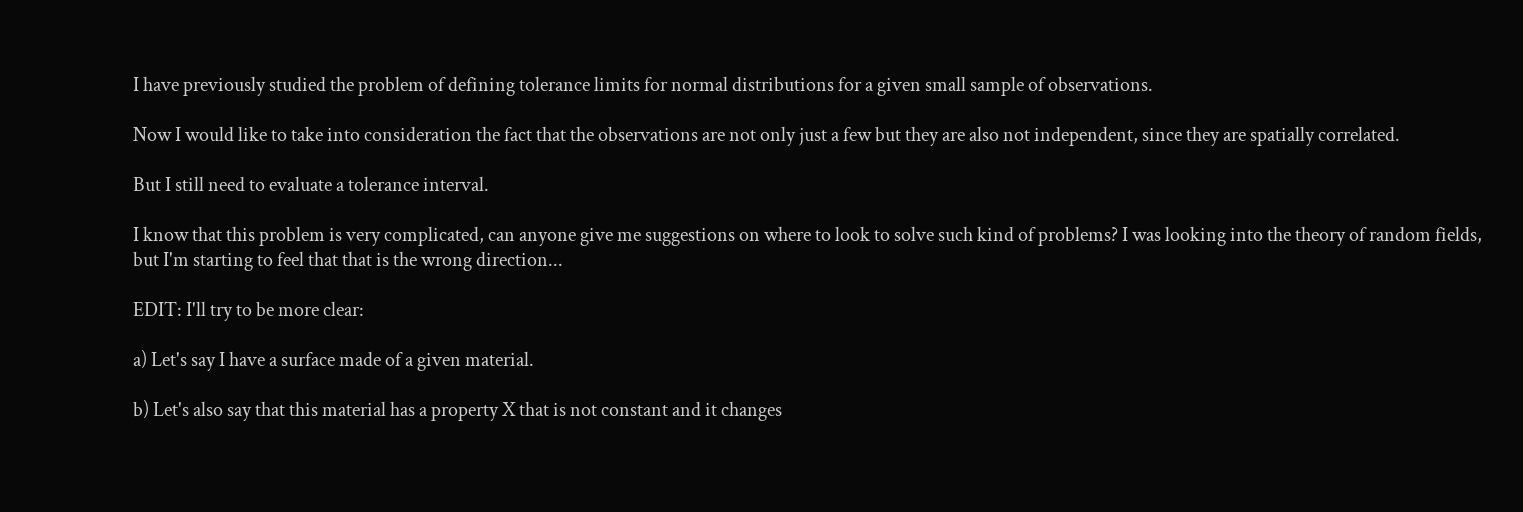I have previously studied the problem of defining tolerance limits for normal distributions for a given small sample of observations.

Now I would like to take into consideration the fact that the observations are not only just a few but they are also not independent, since they are spatially correlated.

But I still need to evaluate a tolerance interval.

I know that this problem is very complicated, can anyone give me suggestions on where to look to solve such kind of problems? I was looking into the theory of random fields, but I'm starting to feel that that is the wrong direction...

EDIT: I'll try to be more clear:

a) Let's say I have a surface made of a given material.

b) Let's also say that this material has a property X that is not constant and it changes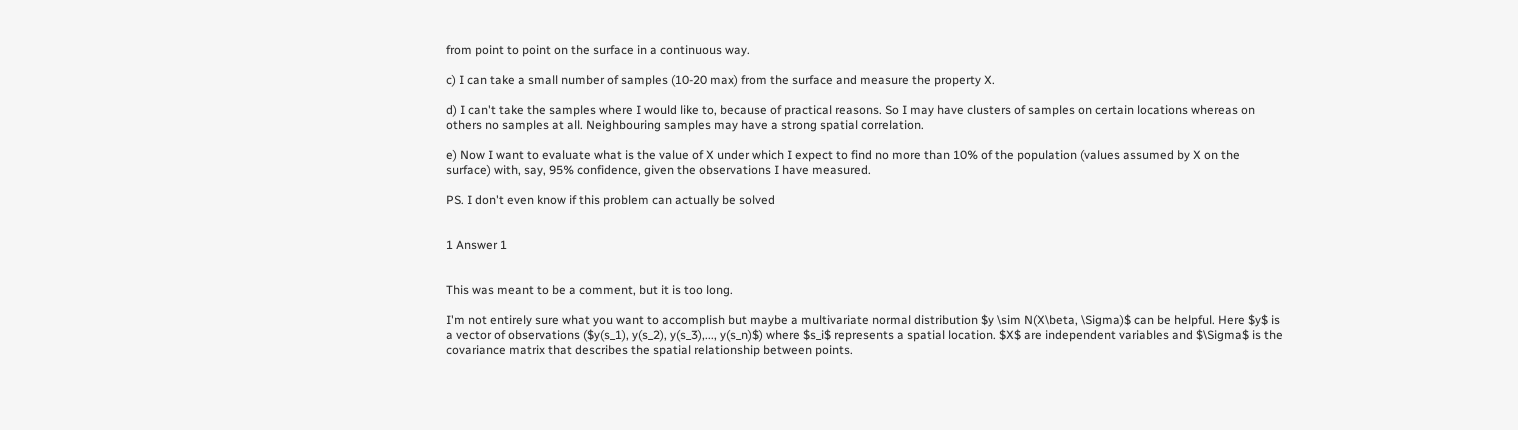from point to point on the surface in a continuous way.

c) I can take a small number of samples (10-20 max) from the surface and measure the property X.

d) I can't take the samples where I would like to, because of practical reasons. So I may have clusters of samples on certain locations whereas on others no samples at all. Neighbouring samples may have a strong spatial correlation.

e) Now I want to evaluate what is the value of X under which I expect to find no more than 10% of the population (values assumed by X on the surface) with, say, 95% confidence, given the observations I have measured.

PS. I don't even know if this problem can actually be solved


1 Answer 1


This was meant to be a comment, but it is too long.

I'm not entirely sure what you want to accomplish but maybe a multivariate normal distribution $y \sim N(X\beta, \Sigma)$ can be helpful. Here $y$ is a vector of observations ($y(s_1), y(s_2), y(s_3),..., y(s_n)$) where $s_i$ represents a spatial location. $X$ are independent variables and $\Sigma$ is the covariance matrix that describes the spatial relationship between points.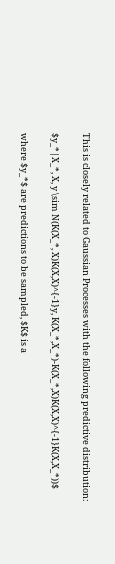This is closely related to Gaussian Processes with the following predictive distribution:

$y_*|X_*, X, y \sim N(K(X_*, X)K(X,X)^{-1}y, K(X_*,X_*)-K(X_*,X)K(X,X)^{-1}K(X,X_*))$

where $y_*$ are predictions to be sampled, $K$ is a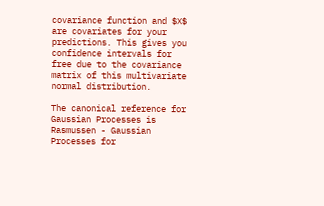covariance function and $X$ are covariates for your predictions. This gives you confidence intervals for free due to the covariance matrix of this multivariate normal distribution.

The canonical reference for Gaussian Processes is Rasmussen - Gaussian Processes for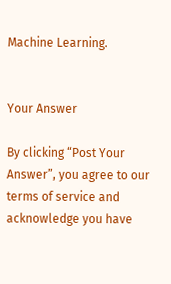Machine Learning.


Your Answer

By clicking “Post Your Answer”, you agree to our terms of service and acknowledge you have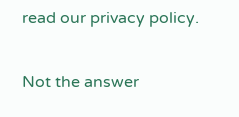read our privacy policy.

Not the answer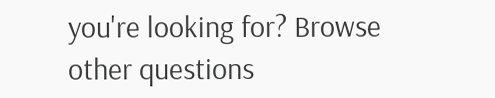you're looking for? Browse other questions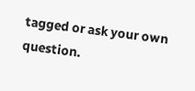tagged or ask your own question.